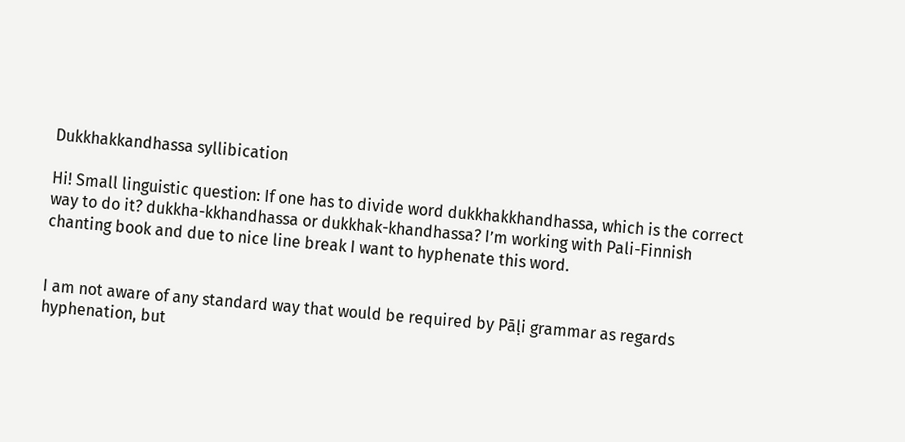Dukkhakkandhassa syllibication

Hi! Small linguistic question: If one has to divide word dukkhakkhandhassa, which is the correct way to do it? dukkha-kkhandhassa or dukkhak-khandhassa? I’m working with Pali-Finnish chanting book and due to nice line break I want to hyphenate this word.


I am not aware of any standard way that would be required by Pāḷi grammar as regards hyphenation, but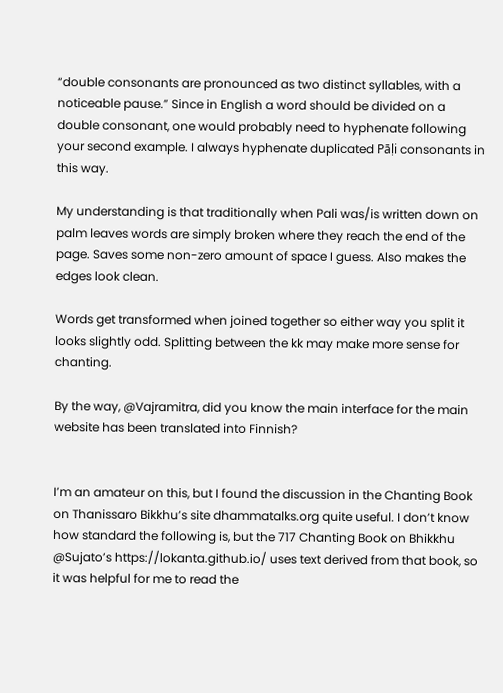“double consonants are pronounced as two distinct syllables, with a noticeable pause.” Since in English a word should be divided on a double consonant, one would probably need to hyphenate following your second example. I always hyphenate duplicated Pāḷi consonants in this way.

My understanding is that traditionally when Pali was/is written down on palm leaves words are simply broken where they reach the end of the page. Saves some non-zero amount of space I guess. Also makes the edges look clean.

Words get transformed when joined together so either way you split it looks slightly odd. Splitting between the kk may make more sense for chanting.

By the way, @Vajramitra, did you know the main interface for the main website has been translated into Finnish?


I’m an amateur on this, but I found the discussion in the Chanting Book on Thanissaro Bikkhu’s site dhammatalks.org quite useful. I don’t know how standard the following is, but the 717 Chanting Book on Bhikkhu @Sujato’s https://lokanta.github.io/ uses text derived from that book, so it was helpful for me to read the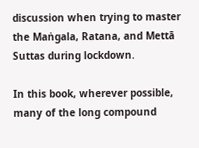discussion when trying to master the Maṅgala, Ratana, and Mettā Suttas during lockdown.

In this book, wherever possible, many of the long compound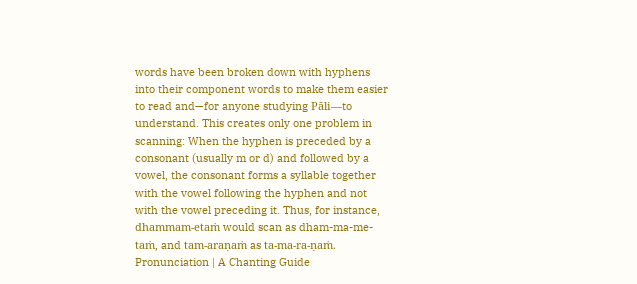words have been broken down with hyphens into their component words to make them easier to read and—for anyone studying Pāli—to understand. This creates only one problem in scanning: When the hyphen is preceded by a consonant (usually m or d) and followed by a vowel, the consonant forms a syllable together with the vowel following the hyphen and not with the vowel preceding it. Thus, for instance, dhammam-etaṁ would scan as dham-ma-me-taṁ, and tam-araṇaṁ as ta-ma-ra-ṇaṁ.
Pronunciation | A Chanting Guide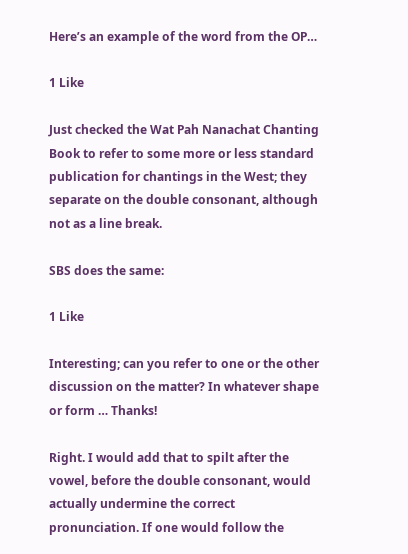Here’s an example of the word from the OP…

1 Like

Just checked the Wat Pah Nanachat Chanting Book to refer to some more or less standard publication for chantings in the West; they separate on the double consonant, although not as a line break.

SBS does the same:

1 Like

Interesting; can you refer to one or the other discussion on the matter? In whatever shape or form … Thanks!

Right. I would add that to spilt after the vowel, before the double consonant, would actually undermine the correct pronunciation. If one would follow the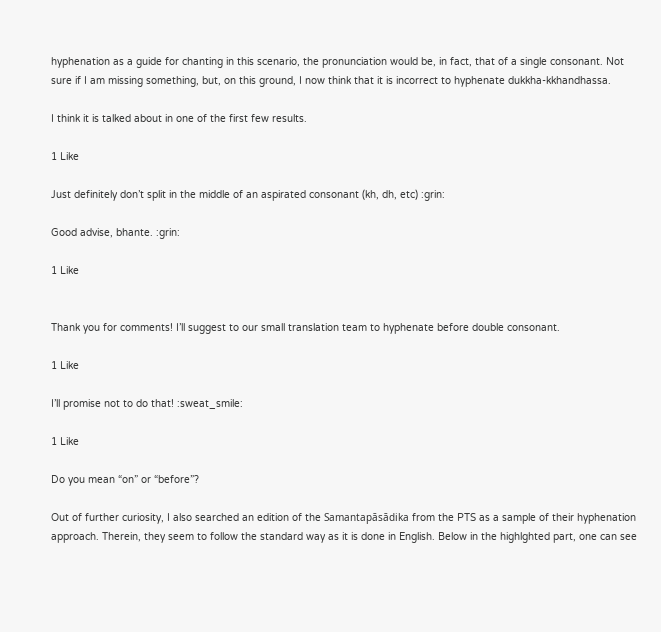hyphenation as a guide for chanting in this scenario, the pronunciation would be, in fact, that of a single consonant. Not sure if I am missing something, but, on this ground, I now think that it is incorrect to hyphenate dukkha-kkhandhassa.

I think it is talked about in one of the first few results.

1 Like

Just definitely don’t split in the middle of an aspirated consonant (kh, dh, etc) :grin:

Good advise, bhante. :grin:

1 Like


Thank you for comments! I’ll suggest to our small translation team to hyphenate before double consonant.

1 Like

I’ll promise not to do that! :sweat_smile:

1 Like

Do you mean “on” or “before”?

Out of further curiosity, I also searched an edition of the Samantapāsādika from the PTS as a sample of their hyphenation approach. Therein, they seem to follow the standard way as it is done in English. Below in the highlghted part, one can see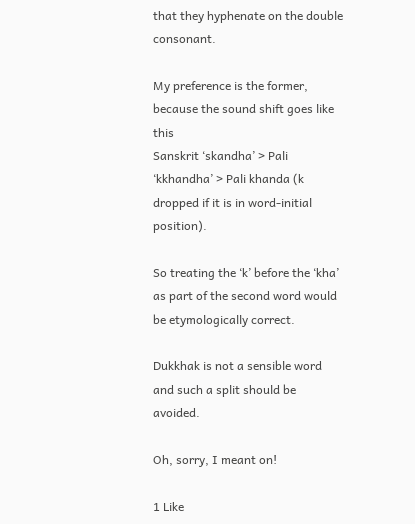that they hyphenate on the double consonant.

My preference is the former, because the sound shift goes like this
Sanskrit ‘skandha’ > Pali ‘kkhandha’ > Pali khanda (k dropped if it is in word-initial position).

So treating the ‘k’ before the ‘kha’ as part of the second word would be etymologically correct.

Dukkhak is not a sensible word and such a split should be avoided.

Oh, sorry, I meant on!

1 Like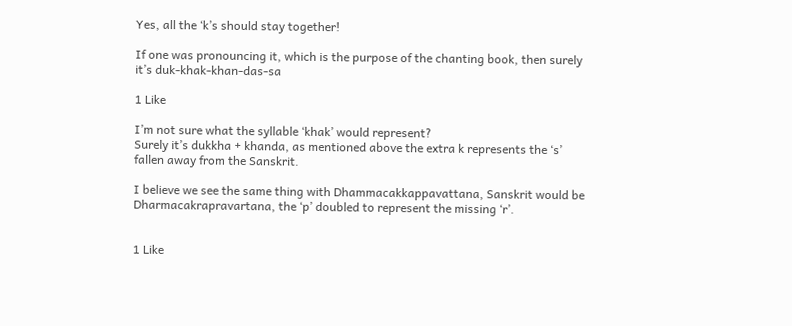Yes, all the ‘k’s should stay together!

If one was pronouncing it, which is the purpose of the chanting book, then surely it’s duk-khak-khan-das-sa

1 Like

I’m not sure what the syllable ‘khak’ would represent?
Surely it’s dukkha + khanda, as mentioned above the extra k represents the ‘s’ fallen away from the Sanskrit.

I believe we see the same thing with Dhammacakkappavattana, Sanskrit would be Dharmacakrapravartana, the ‘p’ doubled to represent the missing ‘r’.


1 Like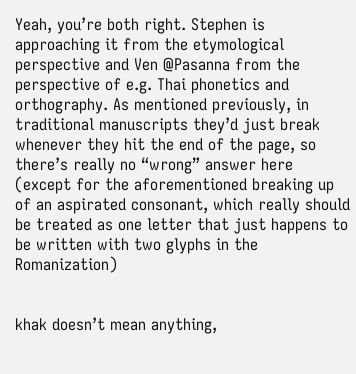Yeah, you’re both right. Stephen is approaching it from the etymological perspective and Ven @Pasanna from the perspective of e.g. Thai phonetics and orthography. As mentioned previously, in traditional manuscripts they’d just break whenever they hit the end of the page, so there’s really no “wrong” answer here (except for the aforementioned breaking up of an aspirated consonant, which really should be treated as one letter that just happens to be written with two glyphs in the Romanization)


khak doesn’t mean anything,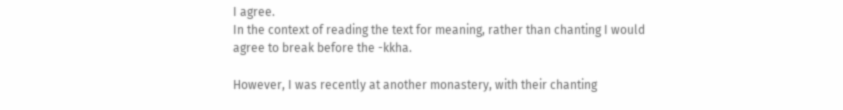I agree.
In the context of reading the text for meaning, rather than chanting I would agree to break before the -kkha.

However, I was recently at another monastery, with their chanting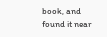book, and found it near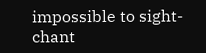impossible to sight-chant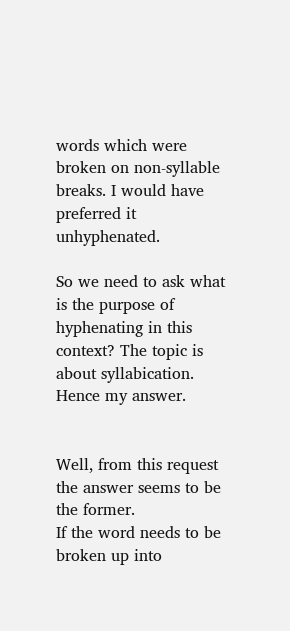words which were broken on non-syllable breaks. I would have preferred it unhyphenated.

So we need to ask what is the purpose of hyphenating in this context? The topic is about syllabication. Hence my answer.


Well, from this request the answer seems to be the former.
If the word needs to be broken up into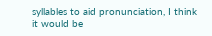syllables to aid pronunciation, I think it would be